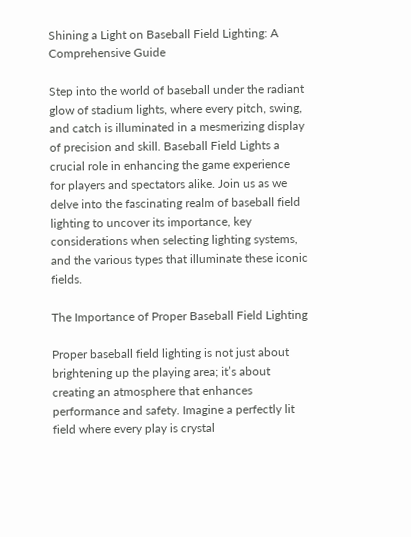Shining a Light on Baseball Field Lighting: A Comprehensive Guide

Step into the world of baseball under the radiant glow of stadium lights, where every pitch, swing, and catch is illuminated in a mesmerizing display of precision and skill. Baseball Field Lights a crucial role in enhancing the game experience for players and spectators alike. Join us as we delve into the fascinating realm of baseball field lighting to uncover its importance, key considerations when selecting lighting systems, and the various types that illuminate these iconic fields.

The Importance of Proper Baseball Field Lighting

Proper baseball field lighting is not just about brightening up the playing area; it’s about creating an atmosphere that enhances performance and safety. Imagine a perfectly lit field where every play is crystal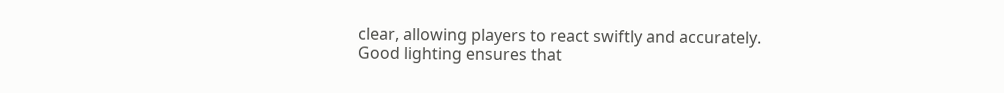clear, allowing players to react swiftly and accurately. Good lighting ensures that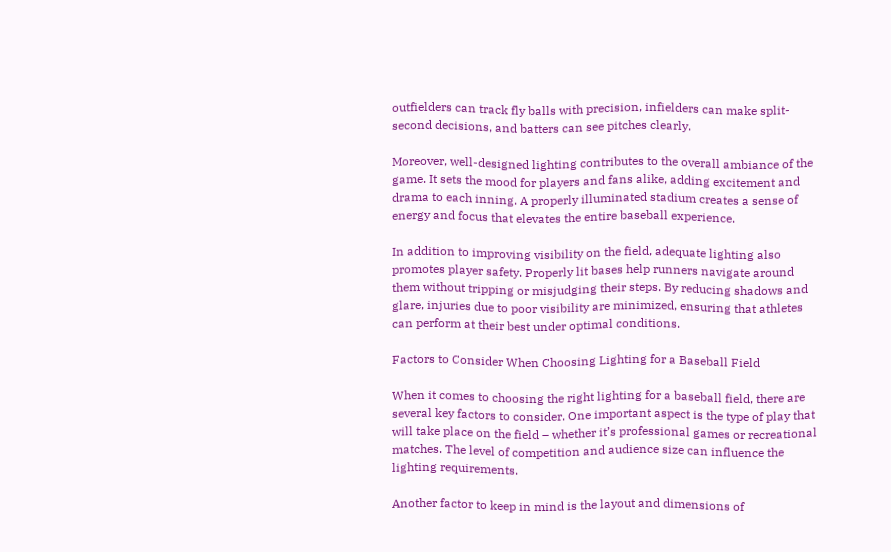outfielders can track fly balls with precision, infielders can make split-second decisions, and batters can see pitches clearly.

Moreover, well-designed lighting contributes to the overall ambiance of the game. It sets the mood for players and fans alike, adding excitement and drama to each inning. A properly illuminated stadium creates a sense of energy and focus that elevates the entire baseball experience.

In addition to improving visibility on the field, adequate lighting also promotes player safety. Properly lit bases help runners navigate around them without tripping or misjudging their steps. By reducing shadows and glare, injuries due to poor visibility are minimized, ensuring that athletes can perform at their best under optimal conditions.

Factors to Consider When Choosing Lighting for a Baseball Field

When it comes to choosing the right lighting for a baseball field, there are several key factors to consider. One important aspect is the type of play that will take place on the field – whether it’s professional games or recreational matches. The level of competition and audience size can influence the lighting requirements.

Another factor to keep in mind is the layout and dimensions of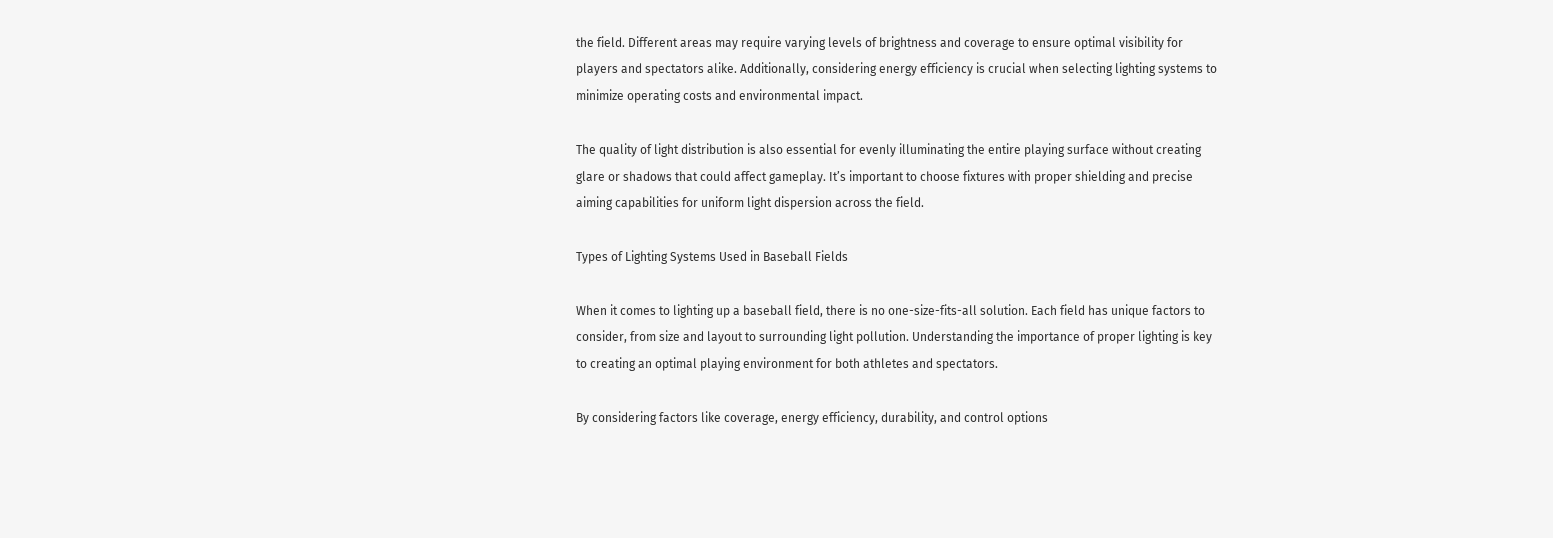the field. Different areas may require varying levels of brightness and coverage to ensure optimal visibility for players and spectators alike. Additionally, considering energy efficiency is crucial when selecting lighting systems to minimize operating costs and environmental impact.

The quality of light distribution is also essential for evenly illuminating the entire playing surface without creating glare or shadows that could affect gameplay. It’s important to choose fixtures with proper shielding and precise aiming capabilities for uniform light dispersion across the field.

Types of Lighting Systems Used in Baseball Fields

When it comes to lighting up a baseball field, there is no one-size-fits-all solution. Each field has unique factors to consider, from size and layout to surrounding light pollution. Understanding the importance of proper lighting is key to creating an optimal playing environment for both athletes and spectators.

By considering factors like coverage, energy efficiency, durability, and control options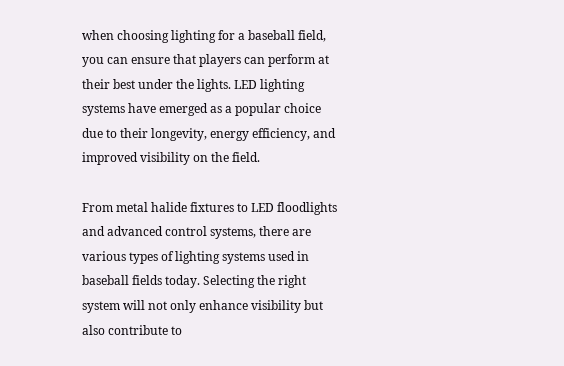when choosing lighting for a baseball field, you can ensure that players can perform at their best under the lights. LED lighting systems have emerged as a popular choice due to their longevity, energy efficiency, and improved visibility on the field.

From metal halide fixtures to LED floodlights and advanced control systems, there are various types of lighting systems used in baseball fields today. Selecting the right system will not only enhance visibility but also contribute to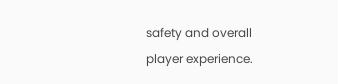safety and overall player experience.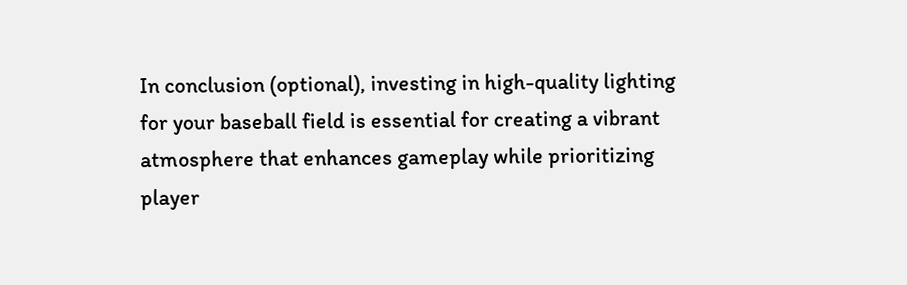In conclusion (optional), investing in high-quality lighting for your baseball field is essential for creating a vibrant atmosphere that enhances gameplay while prioritizing player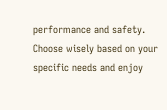performance and safety. Choose wisely based on your specific needs and enjoy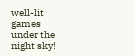well-lit games under the night sky!